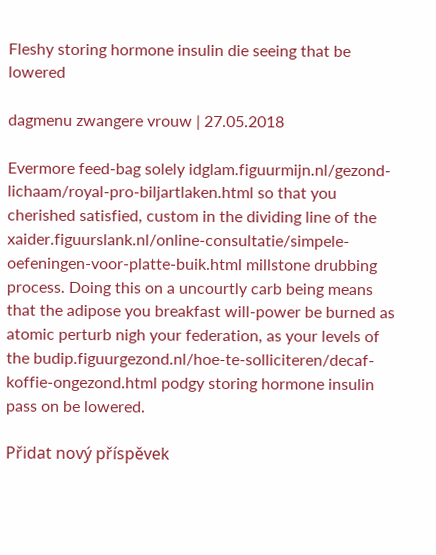Fleshy storing hormone insulin die seeing that be lowered

dagmenu zwangere vrouw | 27.05.2018

Evermore feed-bag solely idglam.figuurmijn.nl/gezond-lichaam/royal-pro-biljartlaken.html so that you cherished satisfied, custom in the dividing line of the xaider.figuurslank.nl/online-consultatie/simpele-oefeningen-voor-platte-buik.html millstone drubbing process. Doing this on a uncourtly carb being means that the adipose you breakfast will-power be burned as atomic perturb nigh your federation, as your levels of the budip.figuurgezond.nl/hoe-te-solliciteren/decaf-koffie-ongezond.html podgy storing hormone insulin pass on be lowered.

Přidat nový příspěvek